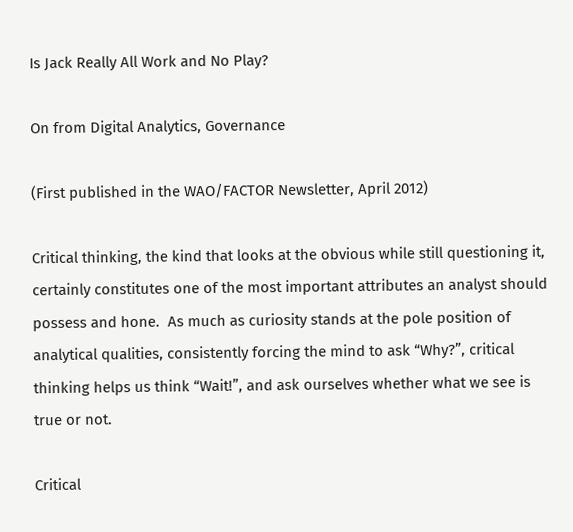Is Jack Really All Work and No Play?

On from Digital Analytics, Governance

(First published in the WAO/FACTOR Newsletter, April 2012)

Critical thinking, the kind that looks at the obvious while still questioning it, certainly constitutes one of the most important attributes an analyst should possess and hone.  As much as curiosity stands at the pole position of analytical qualities, consistently forcing the mind to ask “Why?”, critical thinking helps us think “Wait!”, and ask ourselves whether what we see is true or not.

Critical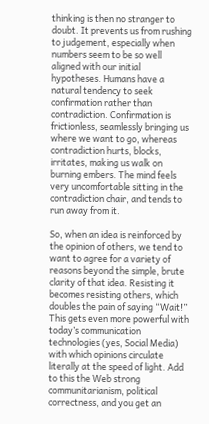thinking is then no stranger to doubt. It prevents us from rushing to judgement, especially when numbers seem to be so well aligned with our initial hypotheses. Humans have a natural tendency to seek confirmation rather than contradiction. Confirmation is frictionless, seamlessly bringing us where we want to go, whereas contradiction hurts, blocks, irritates, making us walk on burning embers. The mind feels very uncomfortable sitting in the contradiction chair, and tends to run away from it.

So, when an idea is reinforced by the opinion of others, we tend to want to agree for a variety of reasons beyond the simple, brute clarity of that idea. Resisting it becomes resisting others, which doubles the pain of saying “Wait!” This gets even more powerful with today’s communication technologies (yes, Social Media) with which opinions circulate literally at the speed of light. Add to this the Web strong communitarianism, political correctness, and you get an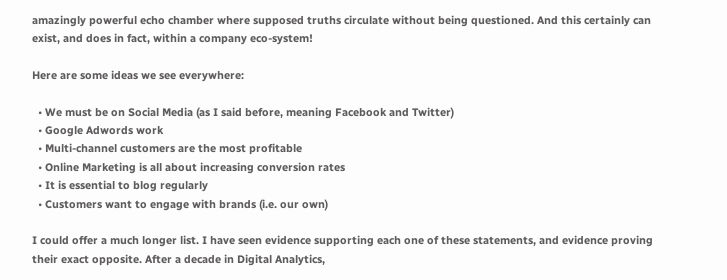amazingly powerful echo chamber where supposed truths circulate without being questioned. And this certainly can exist, and does in fact, within a company eco-system!

Here are some ideas we see everywhere:

  • We must be on Social Media (as I said before, meaning Facebook and Twitter)
  • Google Adwords work
  • Multi-channel customers are the most profitable
  • Online Marketing is all about increasing conversion rates
  • It is essential to blog regularly
  • Customers want to engage with brands (i.e. our own)

I could offer a much longer list. I have seen evidence supporting each one of these statements, and evidence proving their exact opposite. After a decade in Digital Analytics,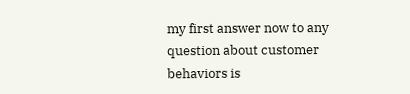my first answer now to any question about customer behaviors is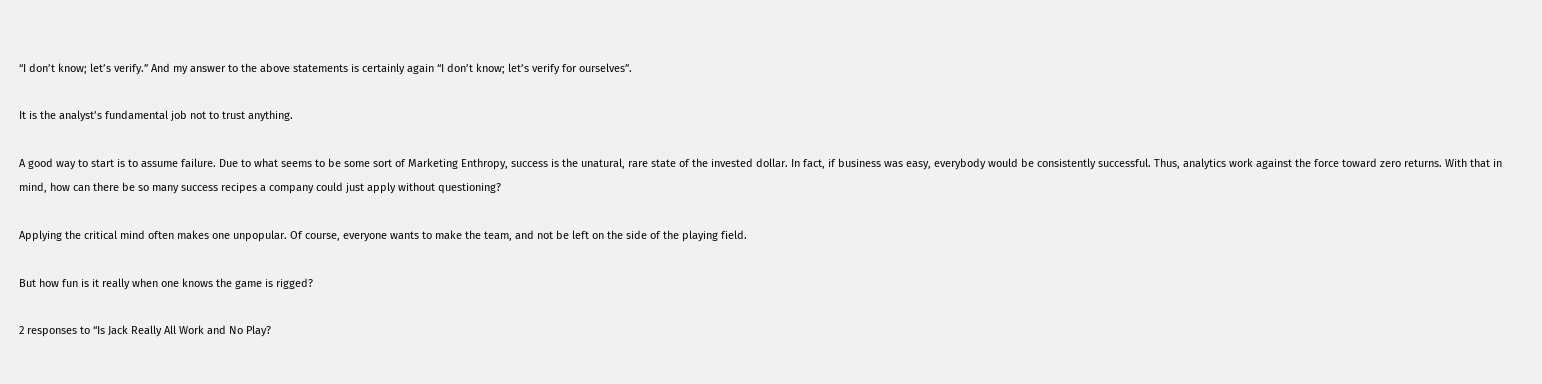“I don’t know; let’s verify.” And my answer to the above statements is certainly again “I don’t know; let’s verify for ourselves”.

It is the analyst’s fundamental job not to trust anything.

A good way to start is to assume failure. Due to what seems to be some sort of Marketing Enthropy, success is the unatural, rare state of the invested dollar. In fact, if business was easy, everybody would be consistently successful. Thus, analytics work against the force toward zero returns. With that in mind, how can there be so many success recipes a company could just apply without questioning?

Applying the critical mind often makes one unpopular. Of course, everyone wants to make the team, and not be left on the side of the playing field.

But how fun is it really when one knows the game is rigged?

2 responses to “Is Jack Really All Work and No Play?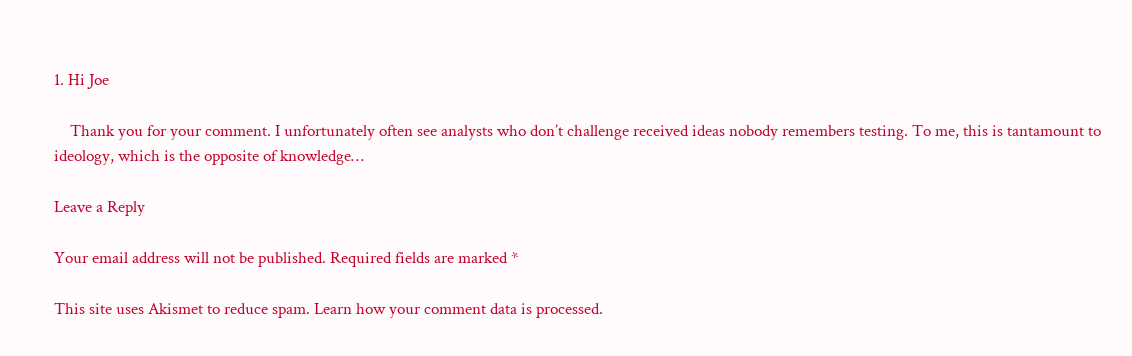1. Hi Joe

    Thank you for your comment. I unfortunately often see analysts who don’t challenge received ideas nobody remembers testing. To me, this is tantamount to ideology, which is the opposite of knowledge…

Leave a Reply

Your email address will not be published. Required fields are marked *

This site uses Akismet to reduce spam. Learn how your comment data is processed.